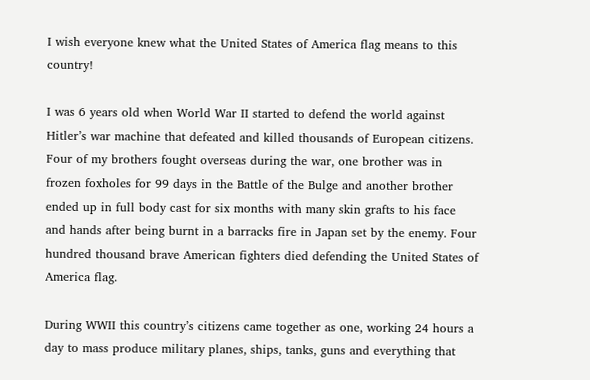I wish everyone knew what the United States of America flag means to this country!

I was 6 years old when World War II started to defend the world against Hitler’s war machine that defeated and killed thousands of European citizens. Four of my brothers fought overseas during the war, one brother was in frozen foxholes for 99 days in the Battle of the Bulge and another brother ended up in full body cast for six months with many skin grafts to his face and hands after being burnt in a barracks fire in Japan set by the enemy. Four hundred thousand brave American fighters died defending the United States of America flag.

During WWII this country’s citizens came together as one, working 24 hours a day to mass produce military planes, ships, tanks, guns and everything that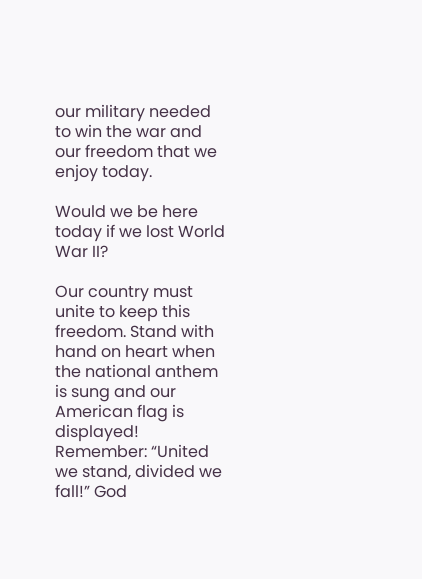our military needed to win the war and our freedom that we enjoy today.

Would we be here today if we lost World War II?

Our country must unite to keep this freedom. Stand with hand on heart when the national anthem is sung and our American flag is displayed! Remember: “United we stand, divided we fall!” God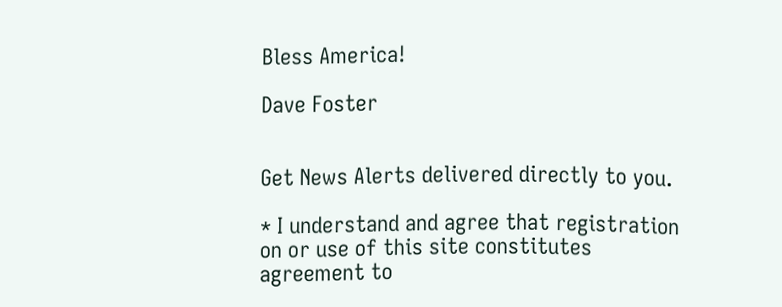Bless America!

Dave Foster


Get News Alerts delivered directly to you.

* I understand and agree that registration on or use of this site constitutes agreement to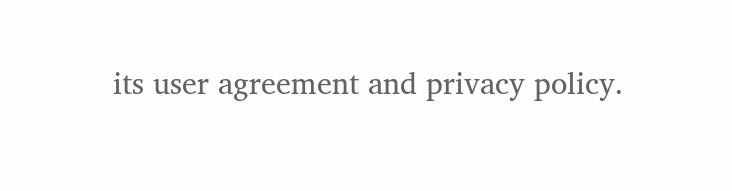its user agreement and privacy policy.